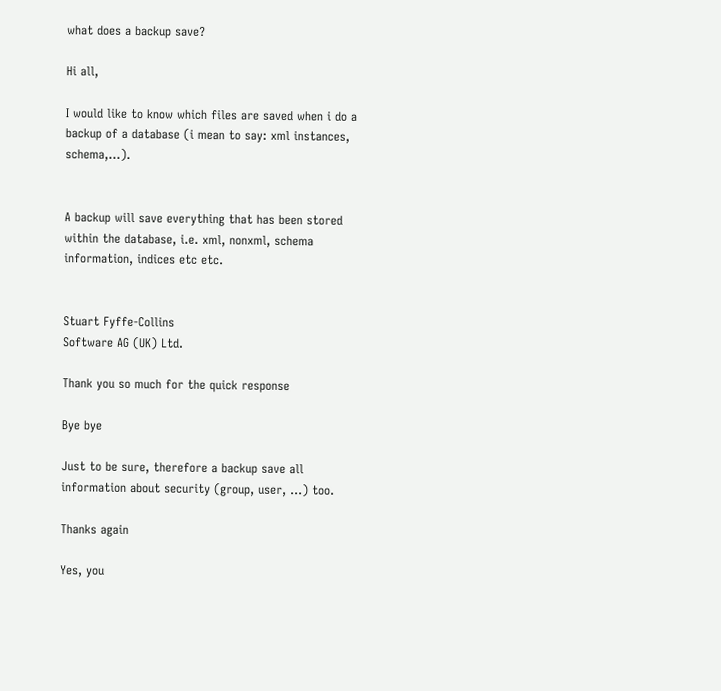what does a backup save?

Hi all,

I would like to know which files are saved when i do a backup of a database (i mean to say: xml instances, schema,…).


A backup will save everything that has been stored within the database, i.e. xml, nonxml, schema information, indices etc etc.


Stuart Fyffe-Collins
Software AG (UK) Ltd.

Thank you so much for the quick response

Bye bye

Just to be sure, therefore a backup save all information about security (group, user, …) too.

Thanks again

Yes, you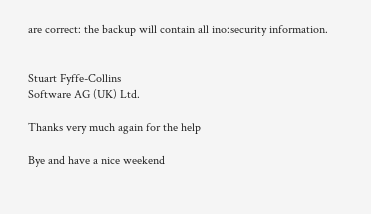are correct: the backup will contain all ino:security information.


Stuart Fyffe-Collins
Software AG (UK) Ltd.

Thanks very much again for the help

Bye and have a nice weekend